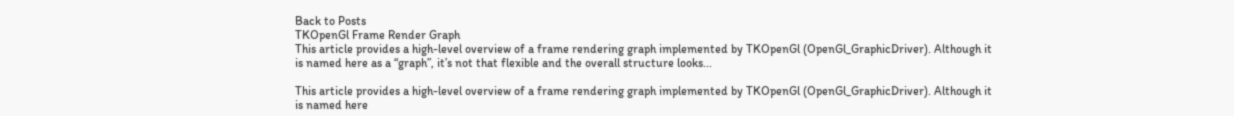Back to Posts
TKOpenGl Frame Render Graph
This article provides a high-level overview of a frame rendering graph implemented by TKOpenGl (OpenGl_GraphicDriver). Although it is named here as a “graph”, it’s not that flexible and the overall structure looks...

This article provides a high-level overview of a frame rendering graph implemented by TKOpenGl (OpenGl_GraphicDriver). Although it is named here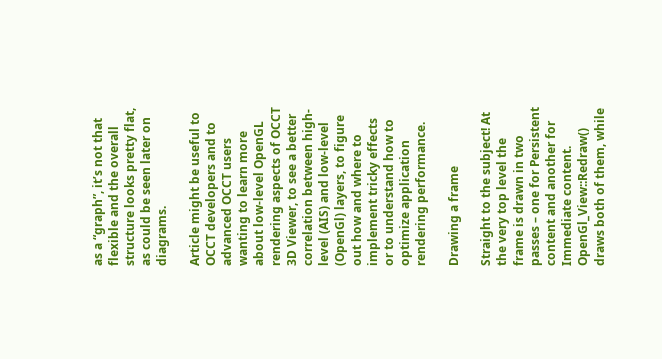as a “graph”, it’s not that flexible and the overall structure looks pretty flat, as could be seen later on diagrams.

Article might be useful to OCCT developers and to advanced OCCT users wanting to learn more about low-level OpenGL rendering aspects of OCCT 3D Viewer, to see a better correlation between high-level (AIS) and low-level (OpenGl) layers, to figure out how and where to implement tricky effects or to understand how to optimize application rendering performance.

Drawing a frame

Straight to the subject! At the very top level the frame is drawn in two passes – one for Persistent content and another for Immediate content. OpenGl_View::Redraw() draws both of them, while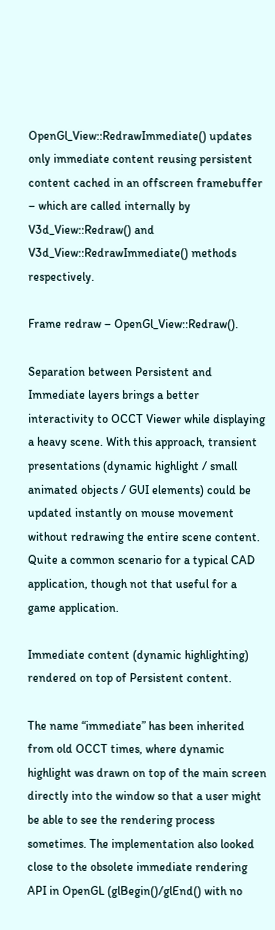OpenGl_View::RedrawImmediate() updates only immediate content reusing persistent content cached in an offscreen framebuffer – which are called internally by V3d_View::Redraw() and V3d_View::RedrawImmediate() methods respectively.

Frame redraw – OpenGl_View::Redraw().

Separation between Persistent and Immediate layers brings a better interactivity to OCCT Viewer while displaying a heavy scene. With this approach, transient presentations (dynamic highlight / small animated objects / GUI elements) could be updated instantly on mouse movement without redrawing the entire scene content. Quite a common scenario for a typical CAD application, though not that useful for a game application.

Immediate content (dynamic highlighting) rendered on top of Persistent content.

The name “immediate” has been inherited from old OCCT times, where dynamic highlight was drawn on top of the main screen directly into the window so that a user might be able to see the rendering process sometimes. The implementation also looked close to the obsolete immediate rendering API in OpenGL (glBegin()/glEnd() with no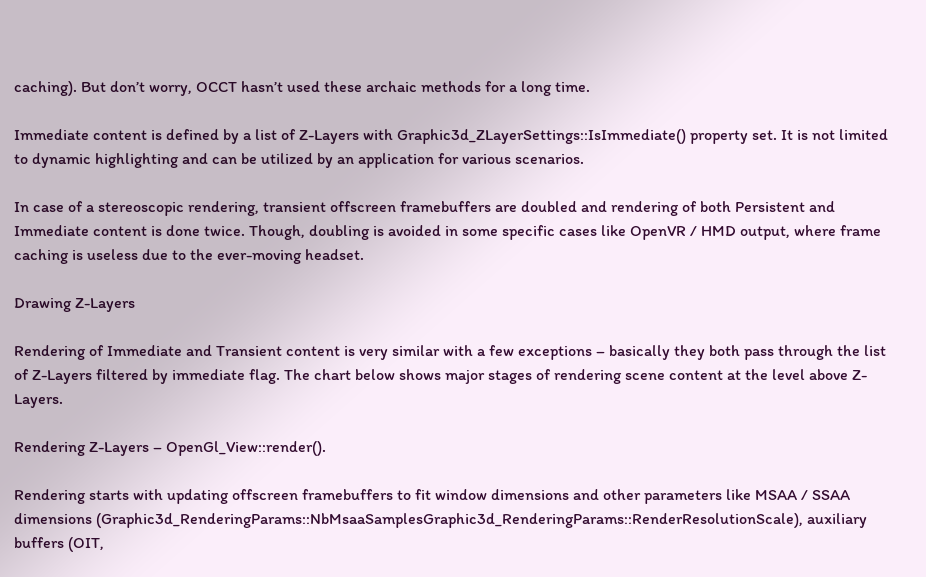caching). But don’t worry, OCCT hasn’t used these archaic methods for a long time.

Immediate content is defined by a list of Z-Layers with Graphic3d_ZLayerSettings::IsImmediate() property set. It is not limited to dynamic highlighting and can be utilized by an application for various scenarios.

In case of a stereoscopic rendering, transient offscreen framebuffers are doubled and rendering of both Persistent and Immediate content is done twice. Though, doubling is avoided in some specific cases like OpenVR / HMD output, where frame caching is useless due to the ever-moving headset.

Drawing Z-Layers

Rendering of Immediate and Transient content is very similar with a few exceptions – basically they both pass through the list of Z-Layers filtered by immediate flag. The chart below shows major stages of rendering scene content at the level above Z-Layers.

Rendering Z-Layers – OpenGl_View::render().

Rendering starts with updating offscreen framebuffers to fit window dimensions and other parameters like MSAA / SSAA dimensions (Graphic3d_RenderingParams::NbMsaaSamplesGraphic3d_RenderingParams::RenderResolutionScale), auxiliary buffers (OIT,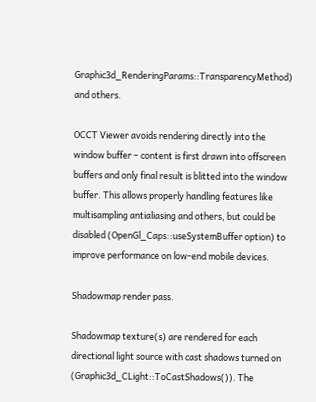Graphic3d_RenderingParams::TransparencyMethod) and others.

OCCT Viewer avoids rendering directly into the window buffer – content is first drawn into offscreen buffers and only final result is blitted into the window buffer. This allows properly handling features like multisampling antialiasing and others, but could be disabled (OpenGl_Caps::useSystemBuffer option) to improve performance on low-end mobile devices.

Shadowmap render pass.

Shadowmap texture(s) are rendered for each directional light source with cast shadows turned on (Graphic3d_CLight::ToCastShadows()). The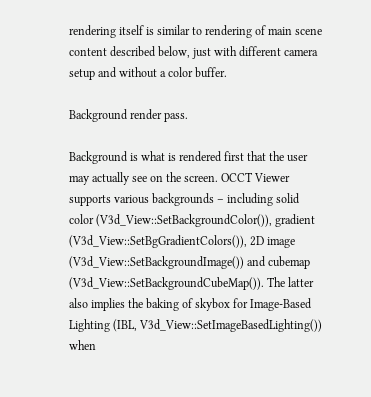rendering itself is similar to rendering of main scene content described below, just with different camera setup and without a color buffer.

Background render pass.

Background is what is rendered first that the user may actually see on the screen. OCCT Viewer supports various backgrounds – including solid color (V3d_View::SetBackgroundColor()), gradient (V3d_View::SetBgGradientColors()), 2D image (V3d_View::SetBackgroundImage()) and cubemap (V3d_View::SetBackgroundCubeMap()). The latter also implies the baking of skybox for Image-Based Lighting (IBL, V3d_View::SetImageBasedLighting()) when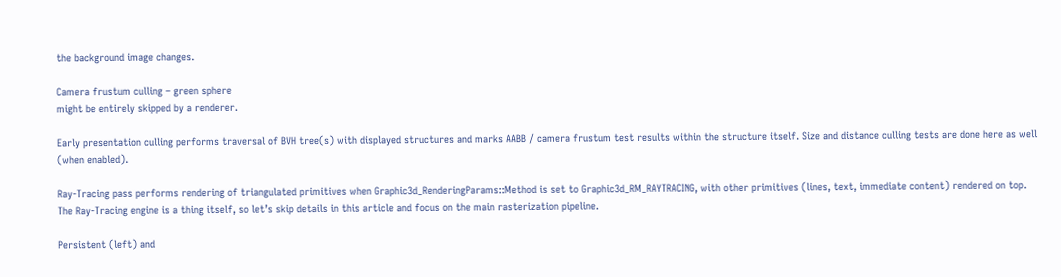the background image changes.

Camera frustum culling – green sphere
might be entirely skipped by a renderer.

Early presentation culling performs traversal of BVH tree(s) with displayed structures and marks AABB / camera frustum test results within the structure itself. Size and distance culling tests are done here as well (when enabled).

Ray-Tracing pass performs rendering of triangulated primitives when Graphic3d_RenderingParams::Method is set to Graphic3d_RM_RAYTRACING, with other primitives (lines, text, immediate content) rendered on top. The Ray-Tracing engine is a thing itself, so let’s skip details in this article and focus on the main rasterization pipeline.

Persistent (left) and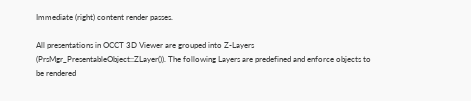Immediate (right) content render passes.

All presentations in OCCT 3D Viewer are grouped into Z-Layers (PrsMgr_PresentableObject::ZLayer()). The following Layers are predefined and enforce objects to be rendered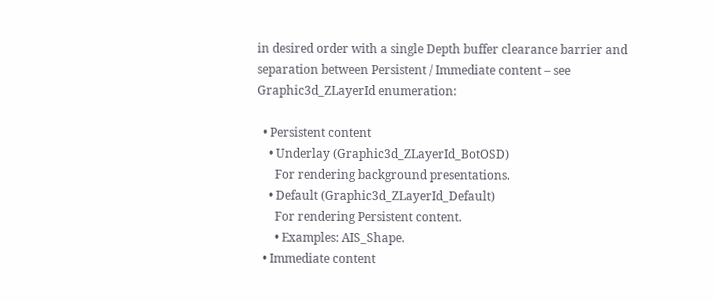in desired order with a single Depth buffer clearance barrier and separation between Persistent / Immediate content – see Graphic3d_ZLayerId enumeration:

  • Persistent content
    • Underlay (Graphic3d_ZLayerId_BotOSD)
      For rendering background presentations.
    • Default (Graphic3d_ZLayerId_Default)
      For rendering Persistent content.
      • Examples: AIS_Shape.
  • Immediate content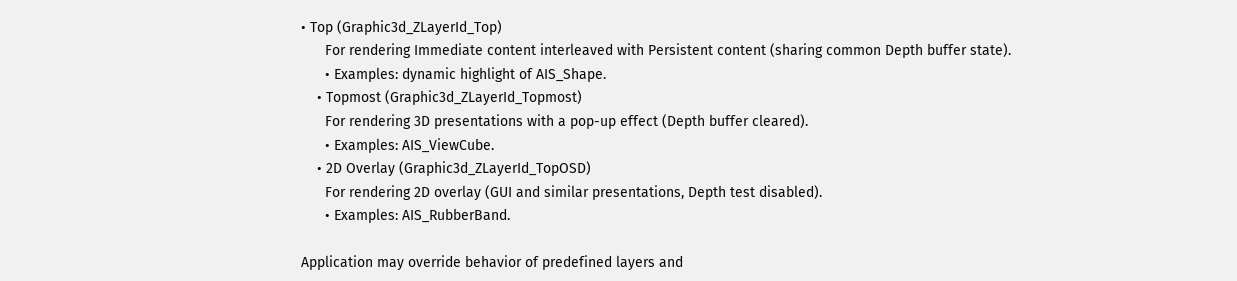• Top (Graphic3d_ZLayerId_Top)
      For rendering Immediate content interleaved with Persistent content (sharing common Depth buffer state).
      • Examples: dynamic highlight of AIS_Shape.
    • Topmost (Graphic3d_ZLayerId_Topmost)
      For rendering 3D presentations with a pop-up effect (Depth buffer cleared).
      • Examples: AIS_ViewCube.
    • 2D Overlay (Graphic3d_ZLayerId_TopOSD)
      For rendering 2D overlay (GUI and similar presentations, Depth test disabled).
      • Examples: AIS_RubberBand.

Application may override behavior of predefined layers and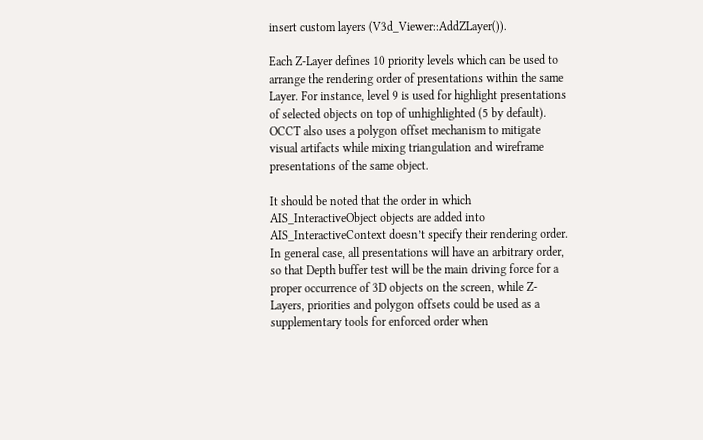insert custom layers (V3d_Viewer::AddZLayer()).

Each Z-Layer defines 10 priority levels which can be used to arrange the rendering order of presentations within the same Layer. For instance, level 9 is used for highlight presentations of selected objects on top of unhighlighted (5 by default). OCCT also uses a polygon offset mechanism to mitigate visual artifacts while mixing triangulation and wireframe presentations of the same object.

It should be noted that the order in which AIS_InteractiveObject objects are added into AIS_InteractiveContext doesn’t specify their rendering order. In general case, all presentations will have an arbitrary order, so that Depth buffer test will be the main driving force for a proper occurrence of 3D objects on the screen, while Z-Layers, priorities and polygon offsets could be used as a supplementary tools for enforced order when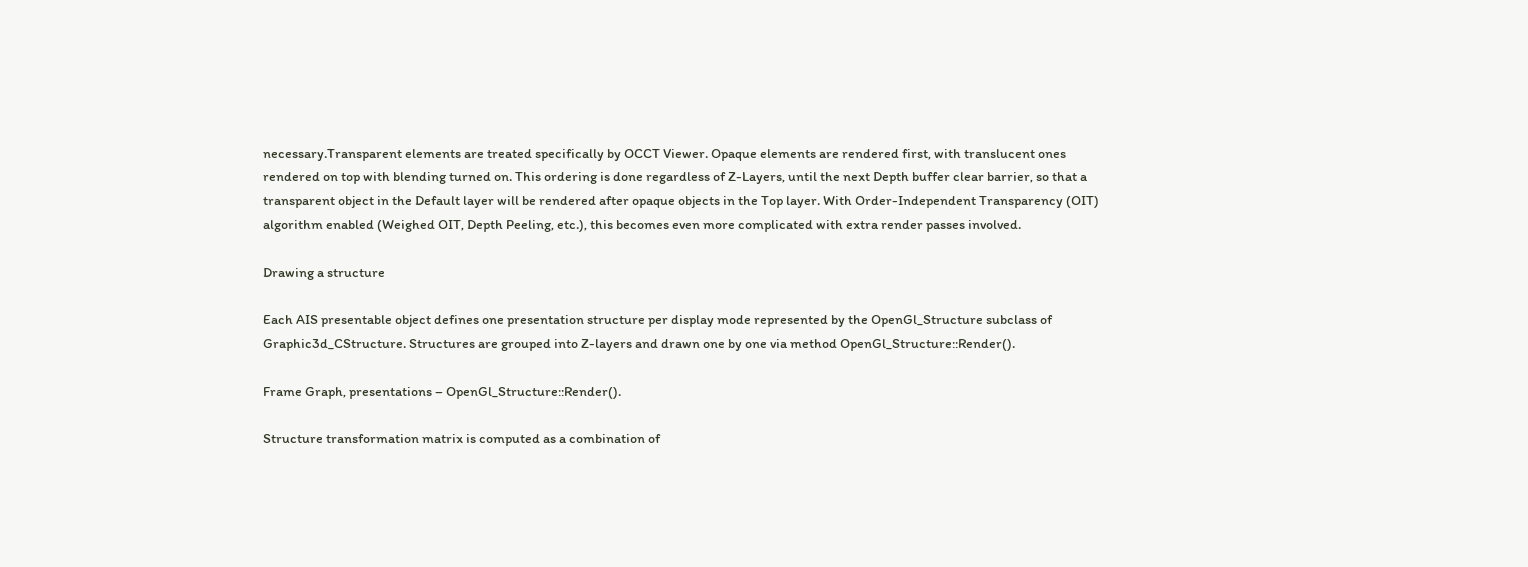necessary.Transparent elements are treated specifically by OCCT Viewer. Opaque elements are rendered first, with translucent ones rendered on top with blending turned on. This ordering is done regardless of Z-Layers, until the next Depth buffer clear barrier, so that a transparent object in the Default layer will be rendered after opaque objects in the Top layer. With Order-Independent Transparency (OIT) algorithm enabled (Weighed OIT, Depth Peeling, etc.), this becomes even more complicated with extra render passes involved.

Drawing a structure

Each AIS presentable object defines one presentation structure per display mode represented by the OpenGl_Structure subclass of Graphic3d_CStructure. Structures are grouped into Z-layers and drawn one by one via method OpenGl_Structure::Render().

Frame Graph, presentations – OpenGl_Structure::Render().

Structure transformation matrix is computed as a combination of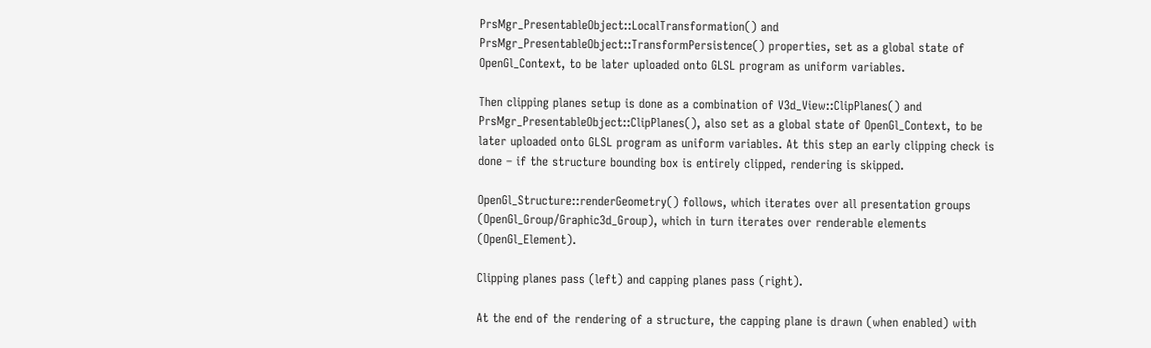PrsMgr_PresentableObject::LocalTransformation() and PrsMgr_PresentableObject::TransformPersistence() properties, set as a global state of OpenGl_Context, to be later uploaded onto GLSL program as uniform variables.

Then clipping planes setup is done as a combination of V3d_View::ClipPlanes() and PrsMgr_PresentableObject::ClipPlanes(), also set as a global state of OpenGl_Context, to be later uploaded onto GLSL program as uniform variables. At this step an early clipping check is done – if the structure bounding box is entirely clipped, rendering is skipped.

OpenGl_Structure::renderGeometry() follows, which iterates over all presentation groups     (OpenGl_Group/Graphic3d_Group), which in turn iterates over renderable elements (OpenGl_Element).

Clipping planes pass (left) and capping planes pass (right).

At the end of the rendering of a structure, the capping plane is drawn (when enabled) with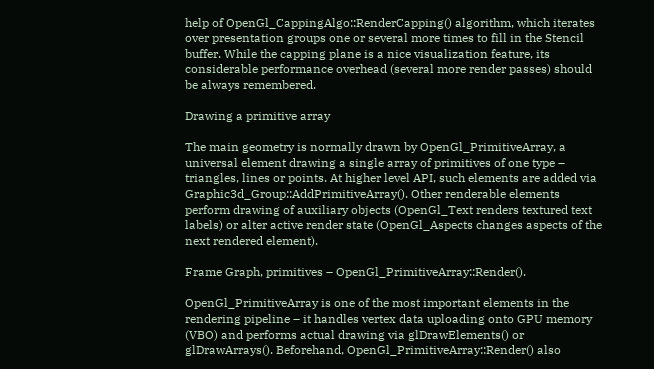help of OpenGl_CappingAlgo::RenderCapping() algorithm, which iterates over presentation groups one or several more times to fill in the Stencil buffer. While the capping plane is a nice visualization feature, its considerable performance overhead (several more render passes) should be always remembered.

Drawing a primitive array

The main geometry is normally drawn by OpenGl_PrimitiveArray, a universal element drawing a single array of primitives of one type – triangles, lines or points. At higher level API, such elements are added via Graphic3d_Group::AddPrimitiveArray(). Other renderable elements perform drawing of auxiliary objects (OpenGl_Text renders textured text labels) or alter active render state (OpenGl_Aspects changes aspects of the next rendered element).

Frame Graph, primitives – OpenGl_PrimitiveArray::Render().

OpenGl_PrimitiveArray is one of the most important elements in the rendering pipeline – it handles vertex data uploading onto GPU memory (VBO) and performs actual drawing via glDrawElements() or glDrawArrays(). Beforehand, OpenGl_PrimitiveArray::Render() also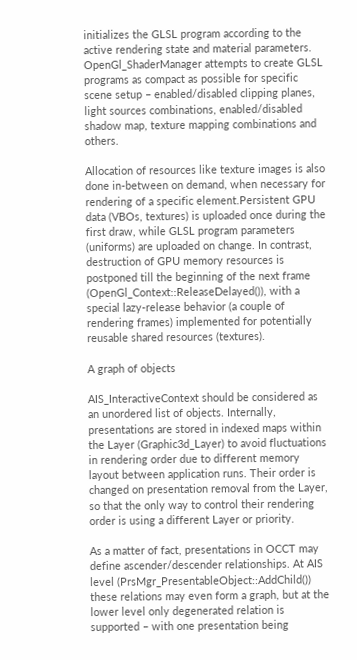initializes the GLSL program according to the active rendering state and material parameters. OpenGl_ShaderManager attempts to create GLSL programs as compact as possible for specific scene setup – enabled/disabled clipping planes, light sources combinations, enabled/disabled shadow map, texture mapping combinations and others.

Allocation of resources like texture images is also done in-between on demand, when necessary for rendering of a specific element.Persistent GPU data (VBOs, textures) is uploaded once during the first draw, while GLSL program parameters (uniforms) are uploaded on change. In contrast, destruction of GPU memory resources is postponed till the beginning of the next frame (OpenGl_Context::ReleaseDelayed()), with a special lazy-release behavior (a couple of rendering frames) implemented for potentially reusable shared resources (textures).

A graph of objects

AIS_InteractiveContext should be considered as an unordered list of objects. Internally, presentations are stored in indexed maps within the Layer (Graphic3d_Layer) to avoid fluctuations in rendering order due to different memory layout between application runs. Their order is changed on presentation removal from the Layer, so that the only way to control their rendering order is using a different Layer or priority.

As a matter of fact, presentations in OCCT may define ascender/descender relationships. At AIS level (PrsMgr_PresentableObject::AddChild()) these relations may even form a graph, but at the lower level only degenerated relation is supported – with one presentation being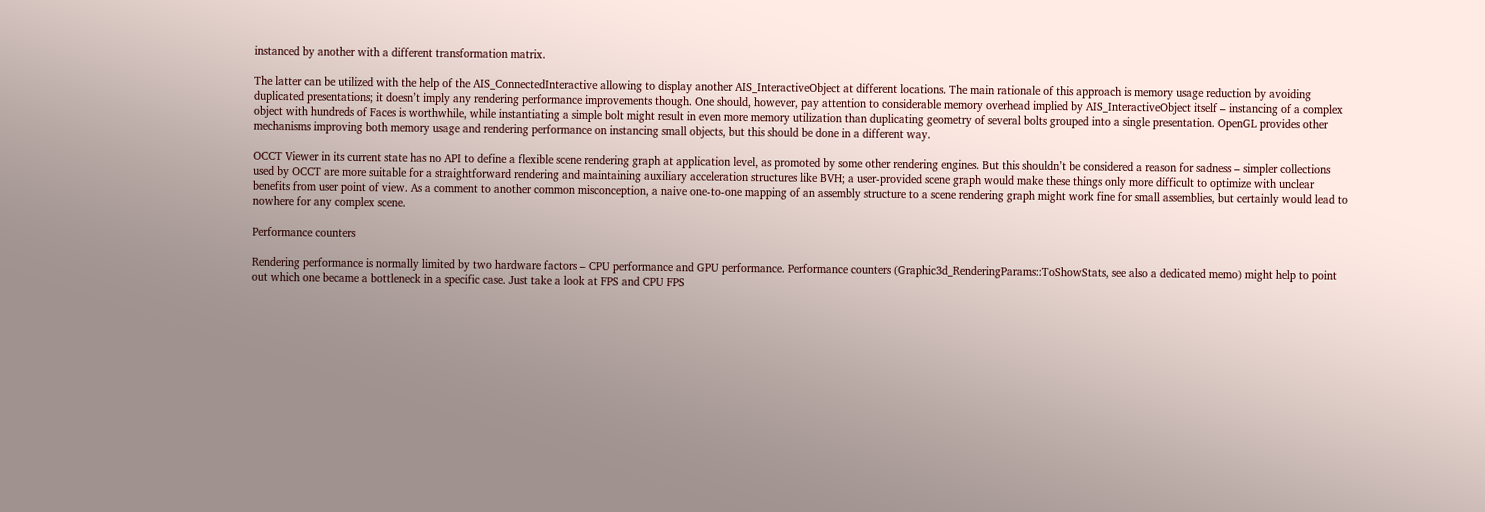instanced by another with a different transformation matrix.

The latter can be utilized with the help of the AIS_ConnectedInteractive allowing to display another AIS_InteractiveObject at different locations. The main rationale of this approach is memory usage reduction by avoiding duplicated presentations; it doesn’t imply any rendering performance improvements though. One should, however, pay attention to considerable memory overhead implied by AIS_InteractiveObject itself – instancing of a complex object with hundreds of Faces is worthwhile, while instantiating a simple bolt might result in even more memory utilization than duplicating geometry of several bolts grouped into a single presentation. OpenGL provides other mechanisms improving both memory usage and rendering performance on instancing small objects, but this should be done in a different way.

OCCT Viewer in its current state has no API to define a flexible scene rendering graph at application level, as promoted by some other rendering engines. But this shouldn’t be considered a reason for sadness – simpler collections used by OCCT are more suitable for a straightforward rendering and maintaining auxiliary acceleration structures like BVH; a user-provided scene graph would make these things only more difficult to optimize with unclear benefits from user point of view. As a comment to another common misconception, a naive one-to-one mapping of an assembly structure to a scene rendering graph might work fine for small assemblies, but certainly would lead to nowhere for any complex scene.

Performance counters

Rendering performance is normally limited by two hardware factors – CPU performance and GPU performance. Performance counters (Graphic3d_RenderingParams::ToShowStats, see also a dedicated memo) might help to point out which one became a bottleneck in a specific case. Just take a look at FPS and CPU FPS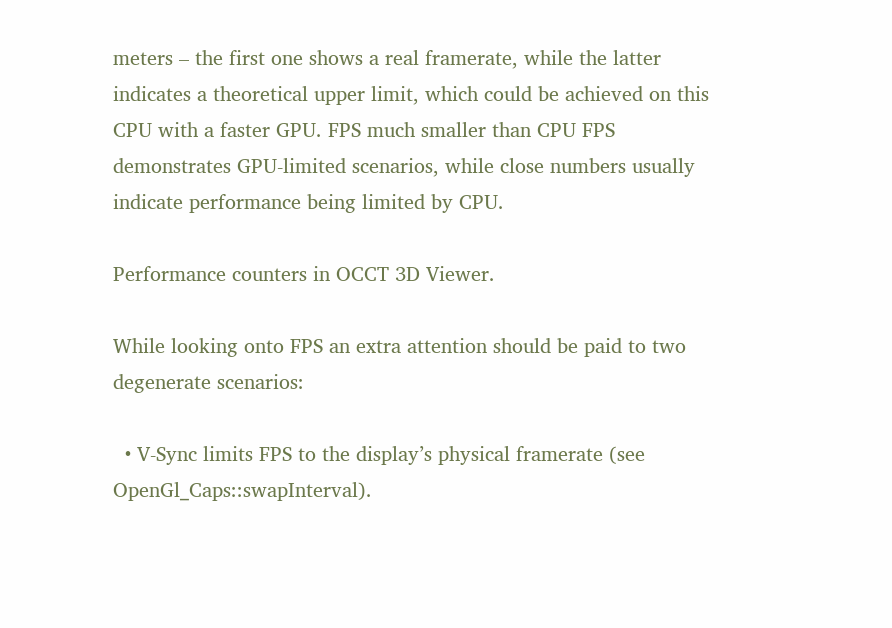meters – the first one shows a real framerate, while the latter indicates a theoretical upper limit, which could be achieved on this CPU with a faster GPU. FPS much smaller than CPU FPS demonstrates GPU-limited scenarios, while close numbers usually indicate performance being limited by CPU.

Performance counters in OCCT 3D Viewer.

While looking onto FPS an extra attention should be paid to two degenerate scenarios:

  • V-Sync limits FPS to the display’s physical framerate (see OpenGl_Caps::swapInterval).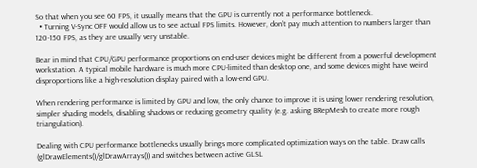So that when you see 60 FPS, it usually means that the GPU is currently not a performance bottleneck.
  • Turning V-Sync OFF would allow us to see actual FPS limits. However, don’t pay much attention to numbers larger than 120-150 FPS, as they are usually very unstable.

Bear in mind that CPU/GPU performance proportions on end-user devices might be different from a powerful development workstation. A typical mobile hardware is much more CPU-limited than desktop one, and some devices might have weird disproportions like a high-resolution display paired with a low-end GPU.

When rendering performance is limited by GPU and low, the only chance to improve it is using lower rendering resolution, simpler shading models, disabling shadows or reducing geometry quality (e.g. asking BRepMesh to create more rough triangulation).

Dealing with CPU performance bottlenecks usually brings more complicated optimization ways on the table. Draw calls (glDrawElements()/glDrawArrays()) and switches between active GLSL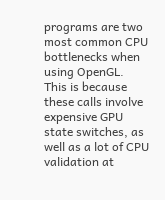programs are two most common CPU bottlenecks when using OpenGL. This is because these calls involve expensive GPU state switches, as well as a lot of CPU validation at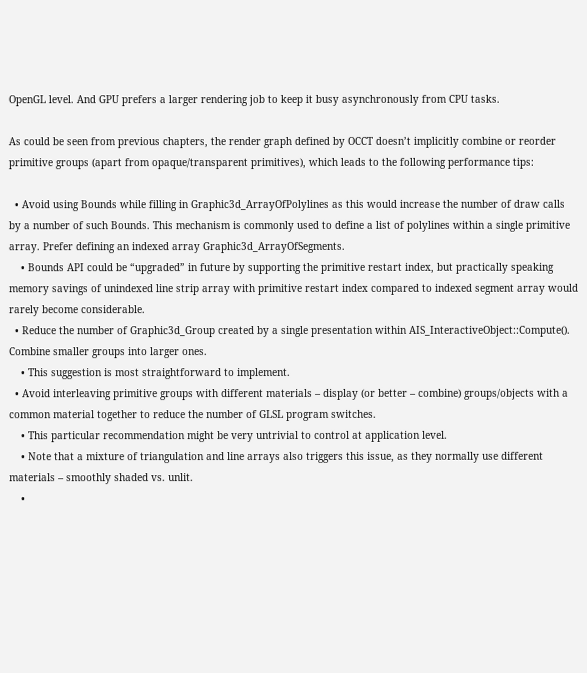OpenGL level. And GPU prefers a larger rendering job to keep it busy asynchronously from CPU tasks.

As could be seen from previous chapters, the render graph defined by OCCT doesn’t implicitly combine or reorder primitive groups (apart from opaque/transparent primitives), which leads to the following performance tips:

  • Avoid using Bounds while filling in Graphic3d_ArrayOfPolylines as this would increase the number of draw calls by a number of such Bounds. This mechanism is commonly used to define a list of polylines within a single primitive array. Prefer defining an indexed array Graphic3d_ArrayOfSegments.
    • Bounds API could be “upgraded” in future by supporting the primitive restart index, but practically speaking memory savings of unindexed line strip array with primitive restart index compared to indexed segment array would rarely become considerable.
  • Reduce the number of Graphic3d_Group created by a single presentation within AIS_InteractiveObject::Compute(). Combine smaller groups into larger ones.
    • This suggestion is most straightforward to implement.
  • Avoid interleaving primitive groups with different materials – display (or better – combine) groups/objects with a common material together to reduce the number of GLSL program switches.
    • This particular recommendation might be very untrivial to control at application level.
    • Note that a mixture of triangulation and line arrays also triggers this issue, as they normally use different materials – smoothly shaded vs. unlit.
    •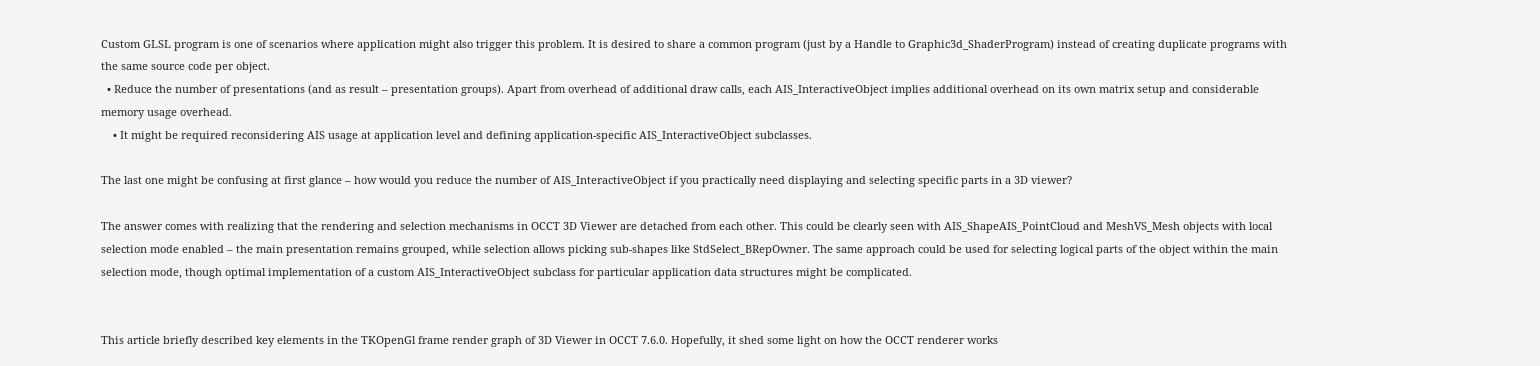Custom GLSL program is one of scenarios where application might also trigger this problem. It is desired to share a common program (just by a Handle to Graphic3d_ShaderProgram) instead of creating duplicate programs with the same source code per object.
  • Reduce the number of presentations (and as result – presentation groups). Apart from overhead of additional draw calls, each AIS_InteractiveObject implies additional overhead on its own matrix setup and considerable memory usage overhead.
    • It might be required reconsidering AIS usage at application level and defining application-specific AIS_InteractiveObject subclasses.

The last one might be confusing at first glance – how would you reduce the number of AIS_InteractiveObject if you practically need displaying and selecting specific parts in a 3D viewer?

The answer comes with realizing that the rendering and selection mechanisms in OCCT 3D Viewer are detached from each other. This could be clearly seen with AIS_ShapeAIS_PointCloud and MeshVS_Mesh objects with local selection mode enabled – the main presentation remains grouped, while selection allows picking sub-shapes like StdSelect_BRepOwner. The same approach could be used for selecting logical parts of the object within the main selection mode, though optimal implementation of a custom AIS_InteractiveObject subclass for particular application data structures might be complicated.


This article briefly described key elements in the TKOpenGl frame render graph of 3D Viewer in OCCT 7.6.0. Hopefully, it shed some light on how the OCCT renderer works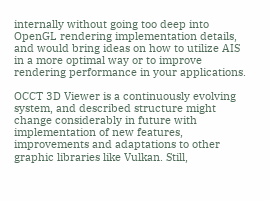internally without going too deep into OpenGL rendering implementation details, and would bring ideas on how to utilize AIS in a more optimal way or to improve rendering performance in your applications.

OCCT 3D Viewer is a continuously evolving system, and described structure might change considerably in future with implementation of new features, improvements and adaptations to other graphic libraries like Vulkan. Still,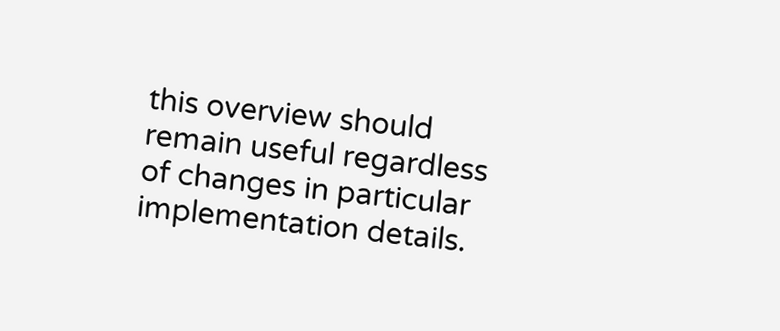this overview should remain useful regardless of changes in particular implementation details.